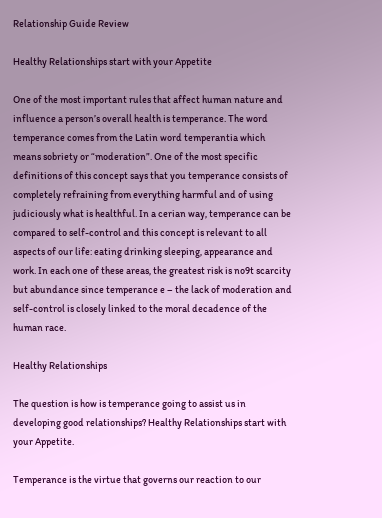Relationship Guide Review

Healthy Relationships start with your Appetite

One of the most important rules that affect human nature and influence a person’s overall health is temperance. The word temperance comes from the Latin word temperantia which means sobriety or “moderation”. One of the most specific definitions of this concept says that you temperance consists of completely refraining from everything harmful and of using judiciously what is healthful. In a cerian way, temperance can be compared to self-control and this concept is relevant to all aspects of our life: eating drinking sleeping, appearance and work. In each one of these areas, the greatest risk is no9t scarcity but abundance since temperance e – the lack of moderation and self-control is closely linked to the moral decadence of the human race.

Healthy Relationships

The question is how is temperance going to assist us in developing good relationships? Healthy Relationships start with your Appetite.

Temperance is the virtue that governs our reaction to our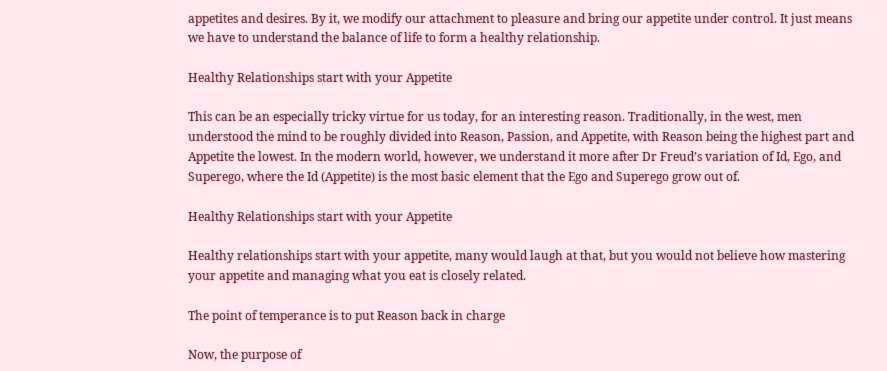appetites and desires. By it, we modify our attachment to pleasure and bring our appetite under control. It just means we have to understand the balance of life to form a healthy relationship.

Healthy Relationships start with your Appetite

This can be an especially tricky virtue for us today, for an interesting reason. Traditionally, in the west, men understood the mind to be roughly divided into Reason, Passion, and Appetite, with Reason being the highest part and Appetite the lowest. In the modern world, however, we understand it more after Dr Freud’s variation of Id, Ego, and Superego, where the Id (Appetite) is the most basic element that the Ego and Superego grow out of.

Healthy Relationships start with your Appetite

Healthy relationships start with your appetite, many would laugh at that, but you would not believe how mastering your appetite and managing what you eat is closely related.

The point of temperance is to put Reason back in charge

Now, the purpose of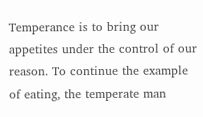Temperance is to bring our appetites under the control of our reason. To continue the example of eating, the temperate man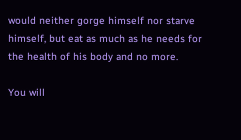would neither gorge himself nor starve himself, but eat as much as he needs for the health of his body and no more.

You will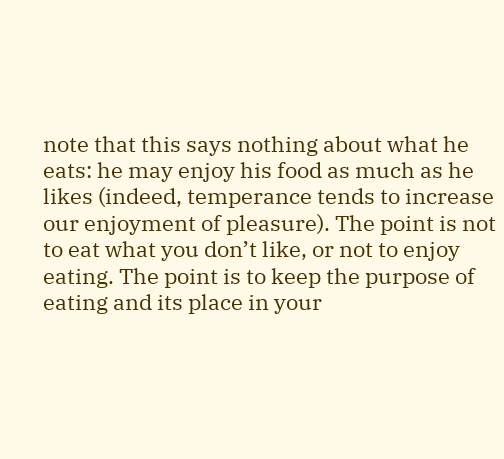note that this says nothing about what he eats: he may enjoy his food as much as he likes (indeed, temperance tends to increase our enjoyment of pleasure). The point is not to eat what you don’t like, or not to enjoy eating. The point is to keep the purpose of eating and its place in your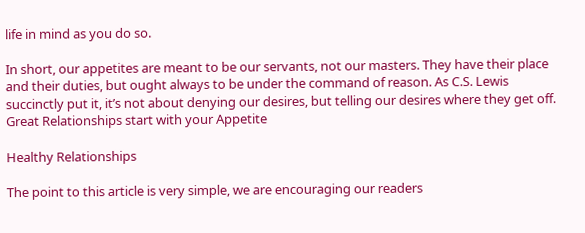life in mind as you do so.

In short, our appetites are meant to be our servants, not our masters. They have their place and their duties, but ought always to be under the command of reason. As C.S. Lewis succinctly put it, it’s not about denying our desires, but telling our desires where they get off. Great Relationships start with your Appetite

Healthy Relationships

The point to this article is very simple, we are encouraging our readers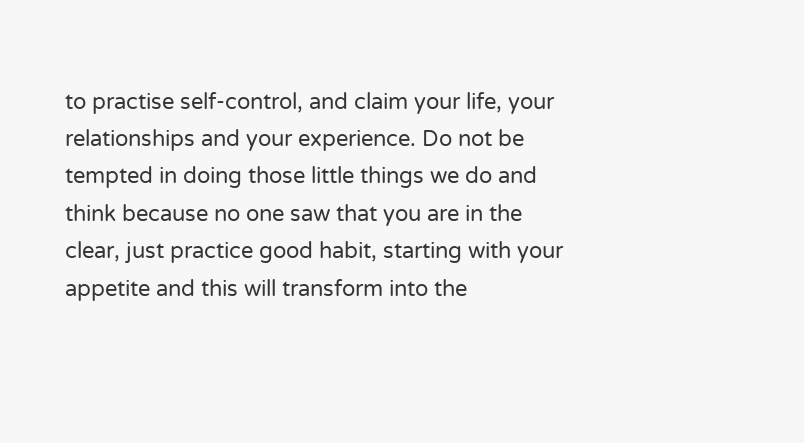to practise self-control, and claim your life, your relationships and your experience. Do not be tempted in doing those little things we do and think because no one saw that you are in the clear, just practice good habit, starting with your appetite and this will transform into the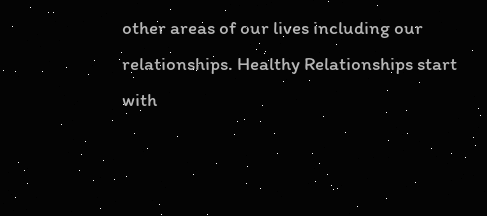other areas of our lives including our relationships. Healthy Relationships start with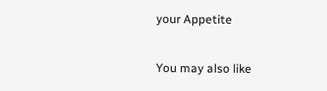your Appetite

You may also like